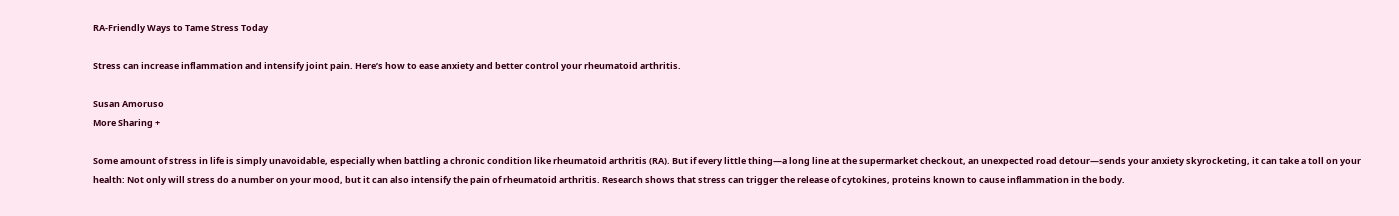RA-Friendly Ways to Tame Stress Today

Stress can increase inflammation and intensify joint pain. Here’s how to ease anxiety and better control your rheumatoid arthritis.

Susan Amoruso
More Sharing +

Some amount of stress in life is simply unavoidable, especially when battling a chronic condition like rheumatoid arthritis (RA). But if every little thing—a long line at the supermarket checkout, an unexpected road detour—sends your anxiety skyrocketing, it can take a toll on your health: Not only will stress do a number on your mood, but it can also intensify the pain of rheumatoid arthritis. Research shows that stress can trigger the release of cytokines, proteins known to cause inflammation in the body.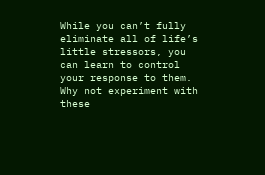While you can’t fully eliminate all of life’s little stressors, you can learn to control your response to them. Why not experiment with these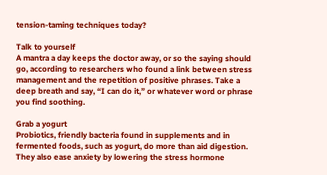tension-taming techniques today?

Talk to yourself
A mantra a day keeps the doctor away, or so the saying should go, according to researchers who found a link between stress management and the repetition of positive phrases. Take a deep breath and say, “I can do it,” or whatever word or phrase you find soothing.

Grab a yogurt
Probiotics, friendly bacteria found in supplements and in fermented foods, such as yogurt, do more than aid digestion. They also ease anxiety by lowering the stress hormone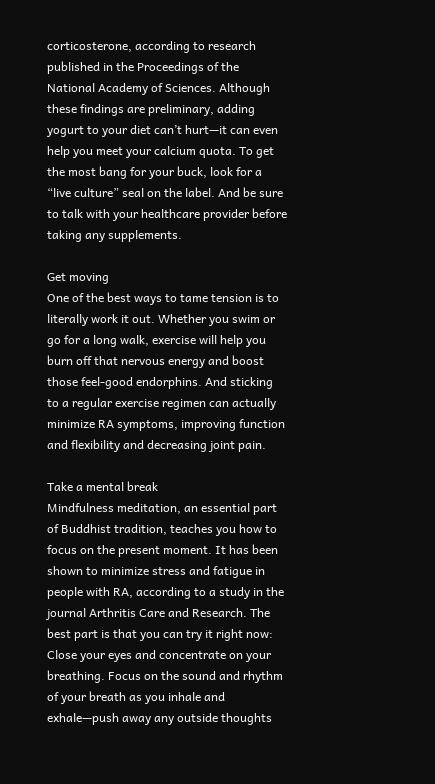corticosterone, according to research published in the Proceedings of the National Academy of Sciences. Although these findings are preliminary, adding yogurt to your diet can’t hurt—it can even help you meet your calcium quota. To get the most bang for your buck, look for a “live culture” seal on the label. And be sure to talk with your healthcare provider before taking any supplements.

Get moving
One of the best ways to tame tension is to literally work it out. Whether you swim or go for a long walk, exercise will help you burn off that nervous energy and boost those feel-good endorphins. And sticking to a regular exercise regimen can actually minimize RA symptoms, improving function and flexibility and decreasing joint pain.

Take a mental break
Mindfulness meditation, an essential part of Buddhist tradition, teaches you how to focus on the present moment. It has been shown to minimize stress and fatigue in people with RA, according to a study in the journal Arthritis Care and Research. The best part is that you can try it right now: Close your eyes and concentrate on your breathing. Focus on the sound and rhythm of your breath as you inhale and exhale—push away any outside thoughts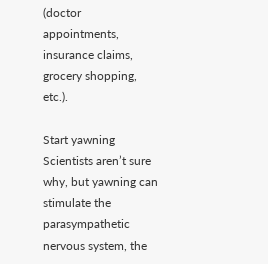(doctor appointments, insurance claims, grocery shopping, etc.).

Start yawning
Scientists aren’t sure why, but yawning can stimulate the parasympathetic nervous system, the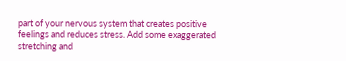part of your nervous system that creates positive feelings and reduces stress. Add some exaggerated stretching and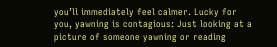you’ll immediately feel calmer. Lucky for you, yawning is contagious: Just looking at a picture of someone yawning or reading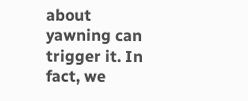about yawning can trigger it. In fact, we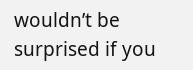wouldn’t be surprised if you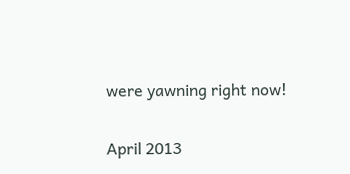were yawning right now!

April 2013